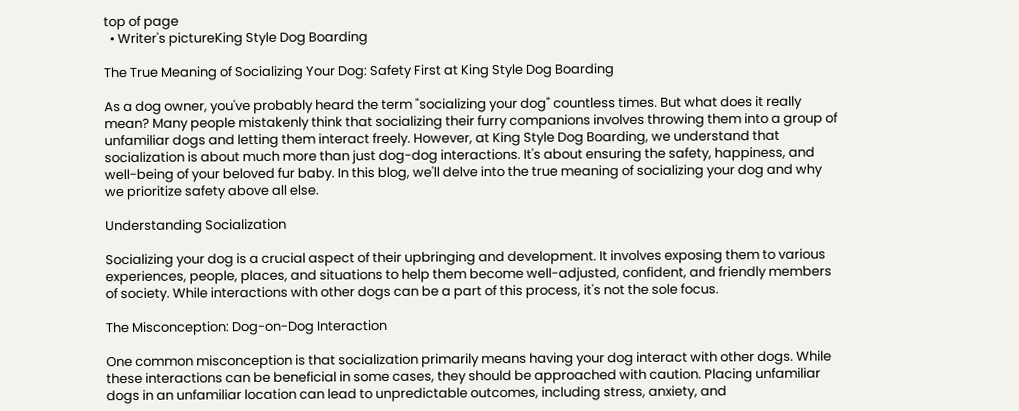top of page
  • Writer's pictureKing Style Dog Boarding

The True Meaning of Socializing Your Dog: Safety First at King Style Dog Boarding

As a dog owner, you've probably heard the term "socializing your dog" countless times. But what does it really mean? Many people mistakenly think that socializing their furry companions involves throwing them into a group of unfamiliar dogs and letting them interact freely. However, at King Style Dog Boarding, we understand that socialization is about much more than just dog-dog interactions. It's about ensuring the safety, happiness, and well-being of your beloved fur baby. In this blog, we'll delve into the true meaning of socializing your dog and why we prioritize safety above all else.

Understanding Socialization

Socializing your dog is a crucial aspect of their upbringing and development. It involves exposing them to various experiences, people, places, and situations to help them become well-adjusted, confident, and friendly members of society. While interactions with other dogs can be a part of this process, it's not the sole focus.

The Misconception: Dog-on-Dog Interaction

One common misconception is that socialization primarily means having your dog interact with other dogs. While these interactions can be beneficial in some cases, they should be approached with caution. Placing unfamiliar dogs in an unfamiliar location can lead to unpredictable outcomes, including stress, anxiety, and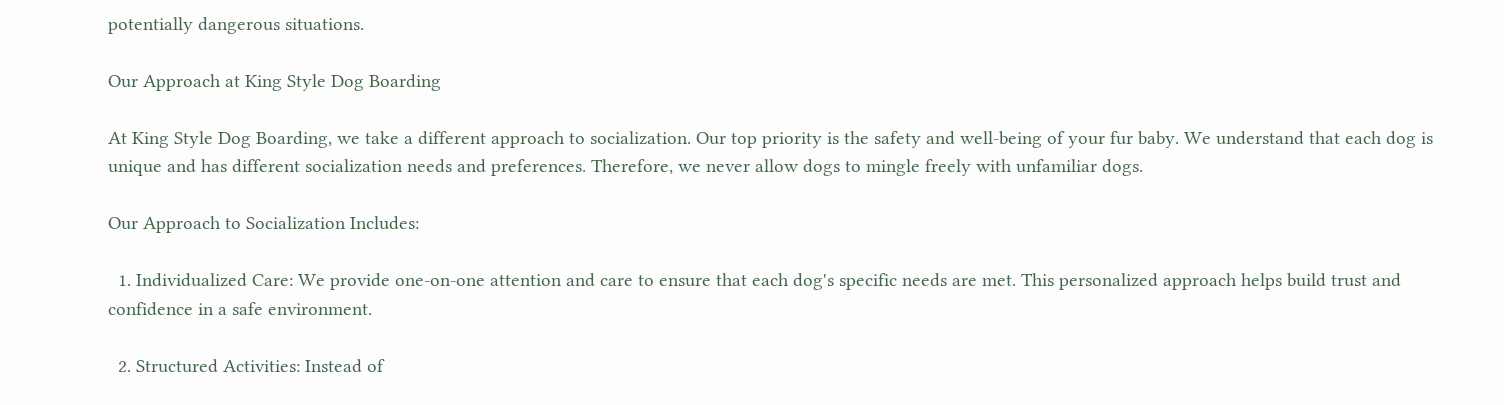potentially dangerous situations.

Our Approach at King Style Dog Boarding

At King Style Dog Boarding, we take a different approach to socialization. Our top priority is the safety and well-being of your fur baby. We understand that each dog is unique and has different socialization needs and preferences. Therefore, we never allow dogs to mingle freely with unfamiliar dogs.

Our Approach to Socialization Includes:

  1. Individualized Care: We provide one-on-one attention and care to ensure that each dog's specific needs are met. This personalized approach helps build trust and confidence in a safe environment.

  2. Structured Activities: Instead of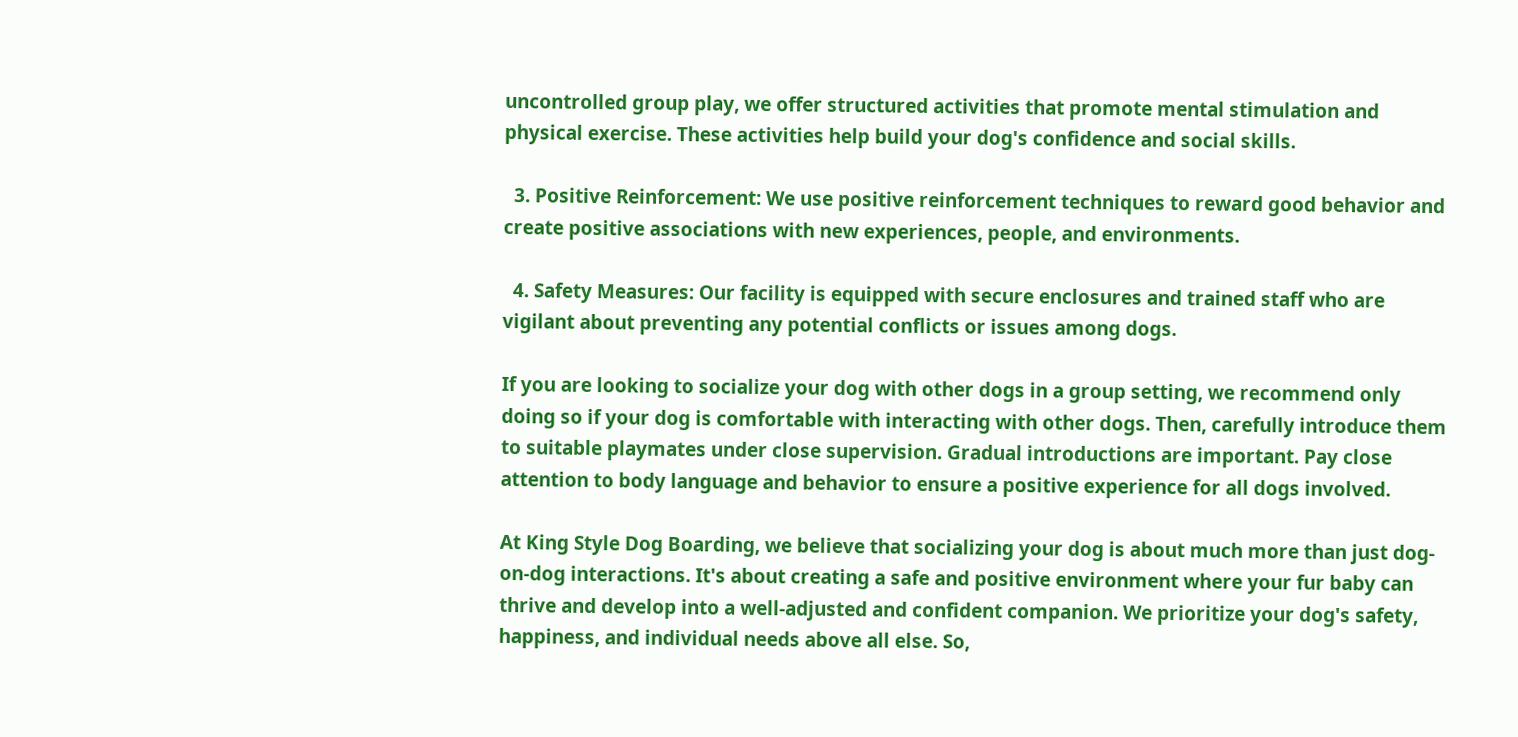uncontrolled group play, we offer structured activities that promote mental stimulation and physical exercise. These activities help build your dog's confidence and social skills.

  3. Positive Reinforcement: We use positive reinforcement techniques to reward good behavior and create positive associations with new experiences, people, and environments.

  4. Safety Measures: Our facility is equipped with secure enclosures and trained staff who are vigilant about preventing any potential conflicts or issues among dogs.

If you are looking to socialize your dog with other dogs in a group setting, we recommend only doing so if your dog is comfortable with interacting with other dogs. Then, carefully introduce them to suitable playmates under close supervision. Gradual introductions are important. Pay close attention to body language and behavior to ensure a positive experience for all dogs involved.

At King Style Dog Boarding, we believe that socializing your dog is about much more than just dog-on-dog interactions. It's about creating a safe and positive environment where your fur baby can thrive and develop into a well-adjusted and confident companion. We prioritize your dog's safety, happiness, and individual needs above all else. So,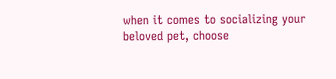when it comes to socializing your beloved pet, choose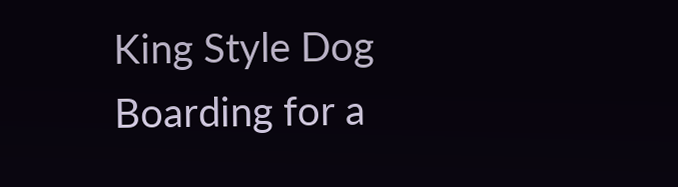King Style Dog Boarding for a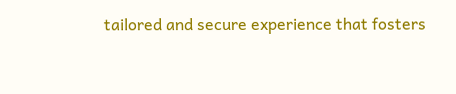tailored and secure experience that fosters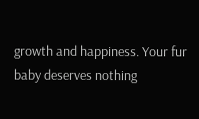growth and happiness. Your fur baby deserves nothing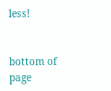less!


bottom of page